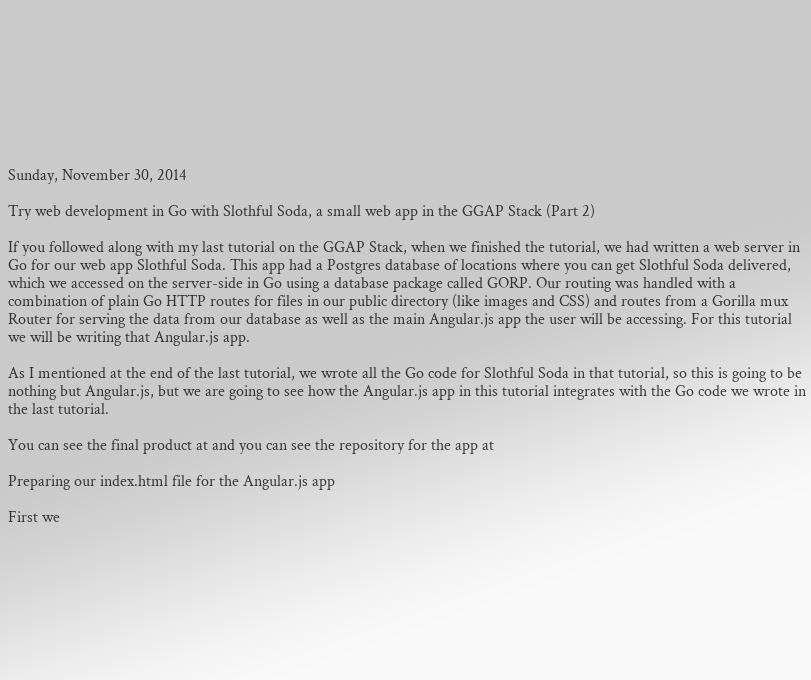Sunday, November 30, 2014

Try web development in Go with Slothful Soda, a small web app in the GGAP Stack (Part 2)

If you followed along with my last tutorial on the GGAP Stack, when we finished the tutorial, we had written a web server in Go for our web app Slothful Soda. This app had a Postgres database of locations where you can get Slothful Soda delivered, which we accessed on the server-side in Go using a database package called GORP. Our routing was handled with a combination of plain Go HTTP routes for files in our public directory (like images and CSS) and routes from a Gorilla mux Router for serving the data from our database as well as the main Angular.js app the user will be accessing. For this tutorial we will be writing that Angular.js app.

As I mentioned at the end of the last tutorial, we wrote all the Go code for Slothful Soda in that tutorial, so this is going to be nothing but Angular.js, but we are going to see how the Angular.js app in this tutorial integrates with the Go code we wrote in the last tutorial.

You can see the final product at and you can see the repository for the app at

Preparing our index.html file for the Angular.js app

First we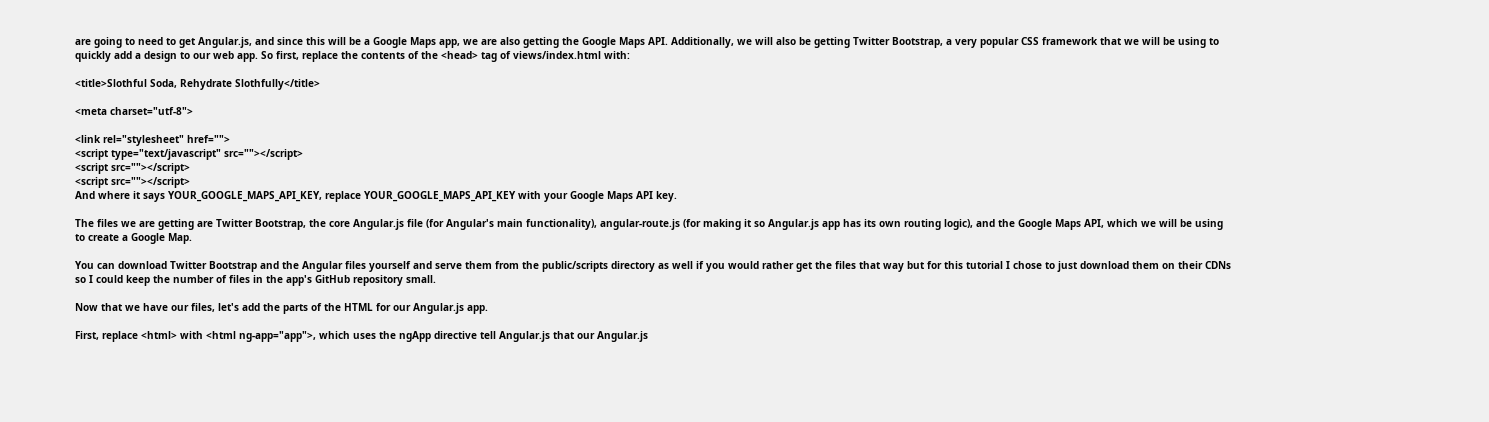are going to need to get Angular.js, and since this will be a Google Maps app, we are also getting the Google Maps API. Additionally, we will also be getting Twitter Bootstrap, a very popular CSS framework that we will be using to quickly add a design to our web app. So first, replace the contents of the <head> tag of views/index.html with:

<title>Slothful Soda, Rehydrate Slothfully</title>

<meta charset="utf-8">

<link rel="stylesheet" href="">
<script type="text/javascript" src=""></script>
<script src=""></script>
<script src=""></script>
And where it says YOUR_GOOGLE_MAPS_API_KEY, replace YOUR_GOOGLE_MAPS_API_KEY with your Google Maps API key.

The files we are getting are Twitter Bootstrap, the core Angular.js file (for Angular's main functionality), angular-route.js (for making it so Angular.js app has its own routing logic), and the Google Maps API, which we will be using to create a Google Map.

You can download Twitter Bootstrap and the Angular files yourself and serve them from the public/scripts directory as well if you would rather get the files that way but for this tutorial I chose to just download them on their CDNs so I could keep the number of files in the app's GitHub repository small.

Now that we have our files, let's add the parts of the HTML for our Angular.js app.

First, replace <html> with <html ng-app="app">, which uses the ngApp directive tell Angular.js that our Angular.js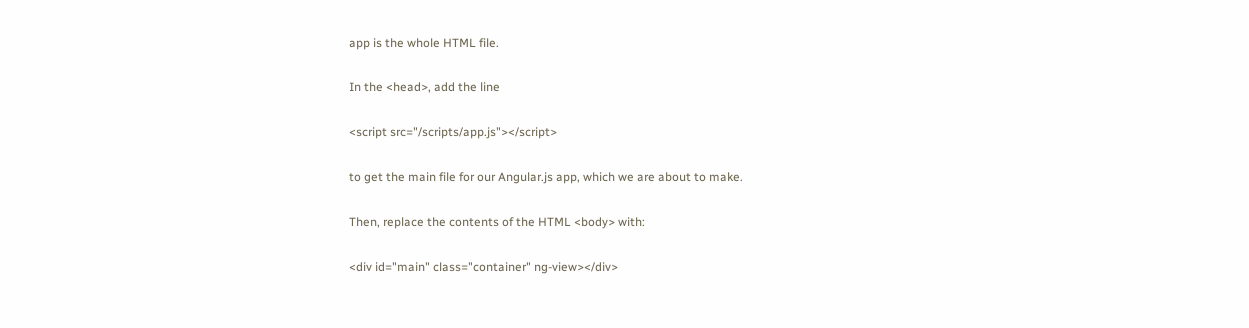app is the whole HTML file.

In the <head>, add the line

<script src="/scripts/app.js"></script>

to get the main file for our Angular.js app, which we are about to make.

Then, replace the contents of the HTML <body> with:

<div id="main" class="container" ng-view></div>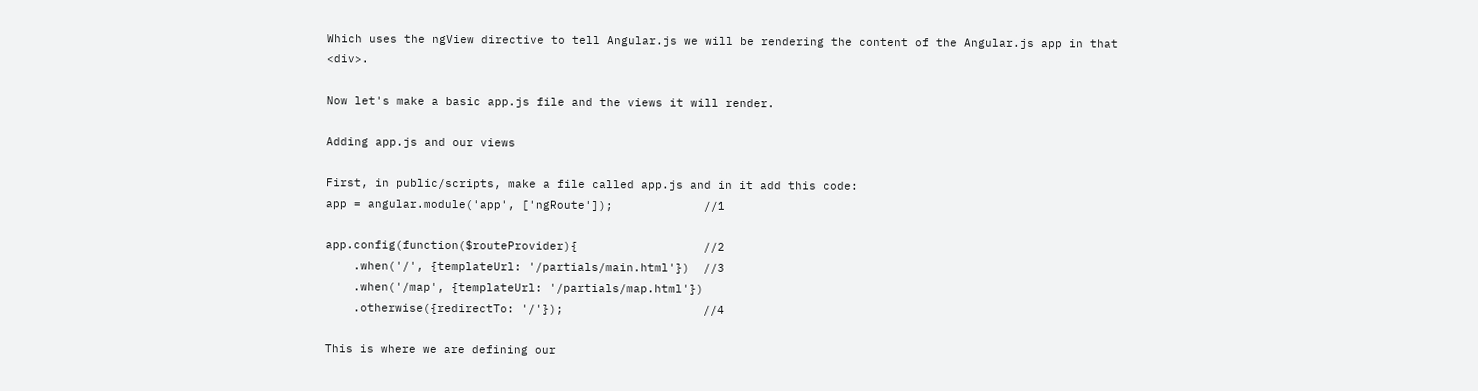Which uses the ngView directive to tell Angular.js we will be rendering the content of the Angular.js app in that <div>.

Now let's make a basic app.js file and the views it will render.

Adding app.js and our views

First, in public/scripts, make a file called app.js and in it add this code:
app = angular.module('app', ['ngRoute']);             //1

app.config(function($routeProvider){                  //2
    .when('/', {templateUrl: '/partials/main.html'})  //3
    .when('/map', {templateUrl: '/partials/map.html'})
    .otherwise({redirectTo: '/'});                    //4

This is where we are defining our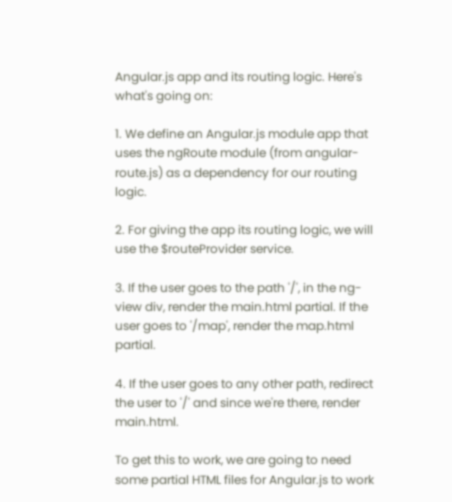Angular.js app and its routing logic. Here's what's going on:

1. We define an Angular.js module app that uses the ngRoute module (from angular-route.js) as a dependency for our routing logic.

2. For giving the app its routing logic, we will use the $routeProvider service.

3. If the user goes to the path '/', in the ng-view div, render the main.html partial. If the user goes to '/map', render the map.html partial.

4. If the user goes to any other path, redirect the user to '/' and since we're there, render main.html.

To get this to work, we are going to need some partial HTML files for Angular.js to work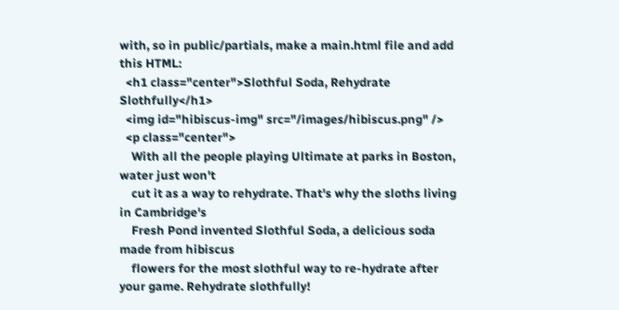with, so in public/partials, make a main.html file and add this HTML:
  <h1 class="center">Slothful Soda, Rehydrate Slothfully</h1>
  <img id="hibiscus-img" src="/images/hibiscus.png" />
  <p class="center">
    With all the people playing Ultimate at parks in Boston, water just won't
    cut it as a way to rehydrate. That's why the sloths living in Cambridge's
    Fresh Pond invented Slothful Soda, a delicious soda made from hibiscus
    flowers for the most slothful way to re-hydrate after your game. Rehydrate slothfully!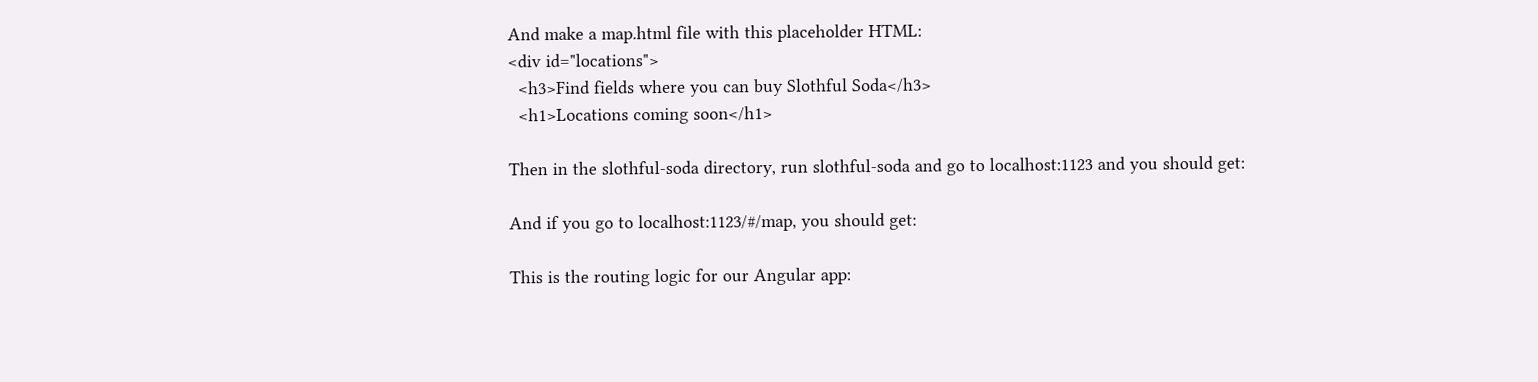And make a map.html file with this placeholder HTML:
<div id="locations">
  <h3>Find fields where you can buy Slothful Soda</h3>
  <h1>Locations coming soon</h1>

Then in the slothful-soda directory, run slothful-soda and go to localhost:1123 and you should get:

And if you go to localhost:1123/#/map, you should get:

This is the routing logic for our Angular app: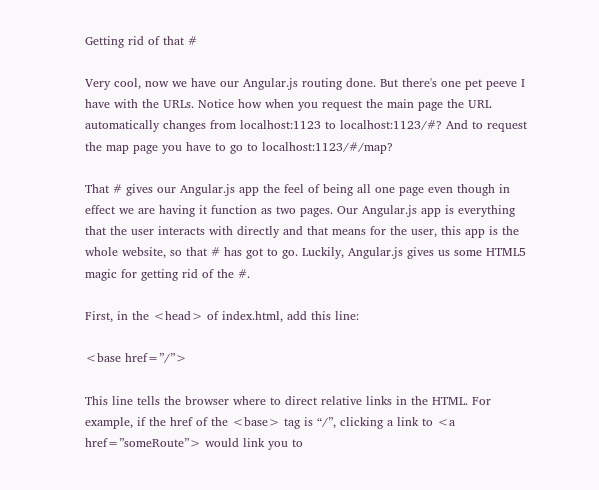Getting rid of that #

Very cool, now we have our Angular.js routing done. But there's one pet peeve I have with the URLs. Notice how when you request the main page the URL automatically changes from localhost:1123 to localhost:1123/#? And to request the map page you have to go to localhost:1123/#/map?

That # gives our Angular.js app the feel of being all one page even though in effect we are having it function as two pages. Our Angular.js app is everything that the user interacts with directly and that means for the user, this app is the whole website, so that # has got to go. Luckily, Angular.js gives us some HTML5 magic for getting rid of the #.

First, in the <head> of index.html, add this line:

<base href=”/”>

This line tells the browser where to direct relative links in the HTML. For example, if the href of the <base> tag is “/”, clicking a link to <a href=”someRoute”> would link you to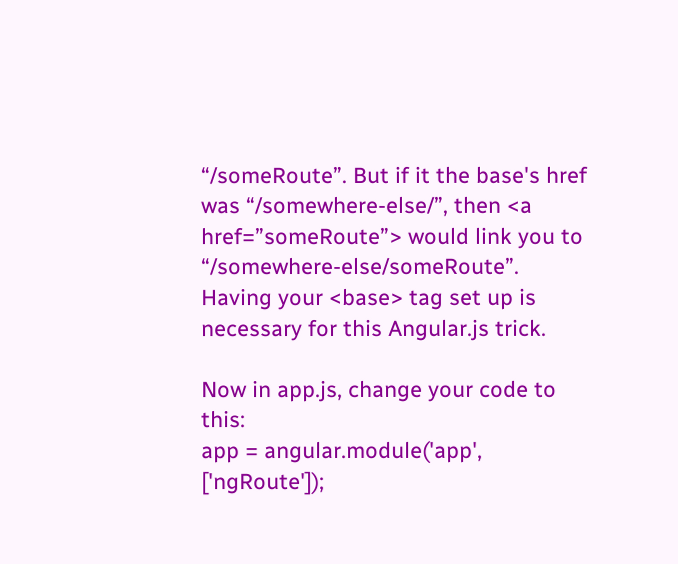“/someRoute”. But if it the base's href was “/somewhere-else/”, then <a href=”someRoute”> would link you to “/somewhere-else/someRoute”. Having your <base> tag set up is necessary for this Angular.js trick.

Now in app.js, change your code to this:
app = angular.module('app', ['ngRoute']);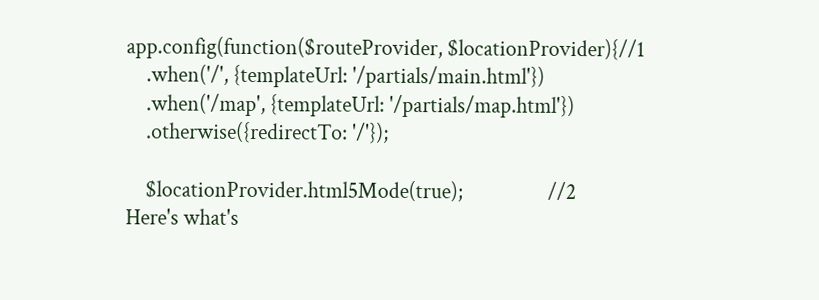app.config(function($routeProvider, $locationProvider){//1
    .when('/', {templateUrl: '/partials/main.html'})
    .when('/map', {templateUrl: '/partials/map.html'})
    .otherwise({redirectTo: '/'});

    $locationProvider.html5Mode(true);                 //2
Here's what's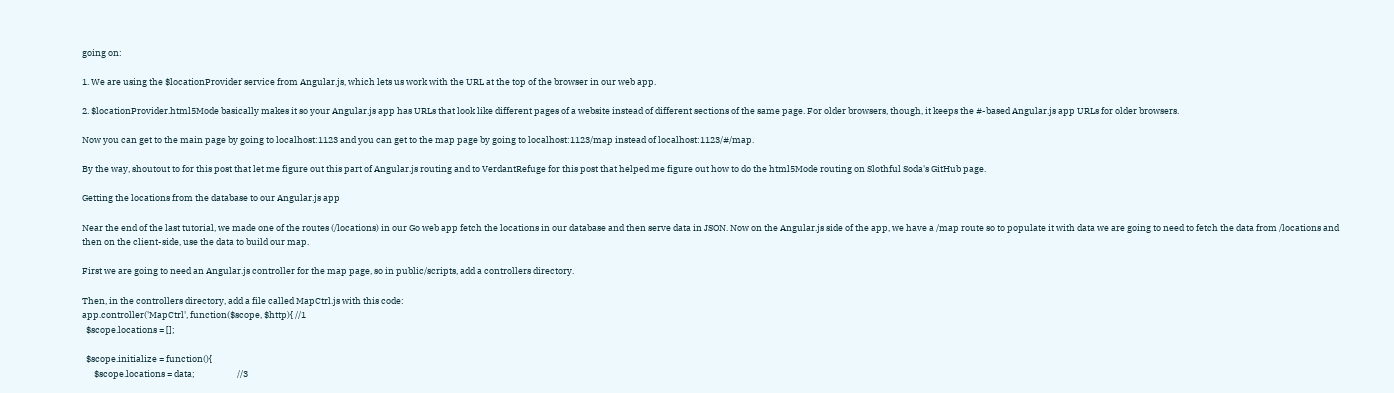going on:

1. We are using the $locationProvider service from Angular.js, which lets us work with the URL at the top of the browser in our web app.

2. $locationProvider.html5Mode basically makes it so your Angular.js app has URLs that look like different pages of a website instead of different sections of the same page. For older browsers, though, it keeps the #-based Angular.js app URLs for older browsers.

Now you can get to the main page by going to localhost:1123 and you can get to the map page by going to localhost:1123/map instead of localhost:1123/#/map.

By the way, shoutout to for this post that let me figure out this part of Angular.js routing and to VerdantRefuge for this post that helped me figure out how to do the html5Mode routing on Slothful Soda's GitHub page.

Getting the locations from the database to our Angular.js app

Near the end of the last tutorial, we made one of the routes (/locations) in our Go web app fetch the locations in our database and then serve data in JSON. Now on the Angular.js side of the app, we have a /map route so to populate it with data we are going to need to fetch the data from /locations and then on the client-side, use the data to build our map.

First we are going to need an Angular.js controller for the map page, so in public/scripts, add a controllers directory.

Then, in the controllers directory, add a file called MapCtrl.js with this code:
app.controller('MapCtrl', function($scope, $http){ //1
  $scope.locations = [];

  $scope.initialize = function(){
      $scope.locations = data;                     //3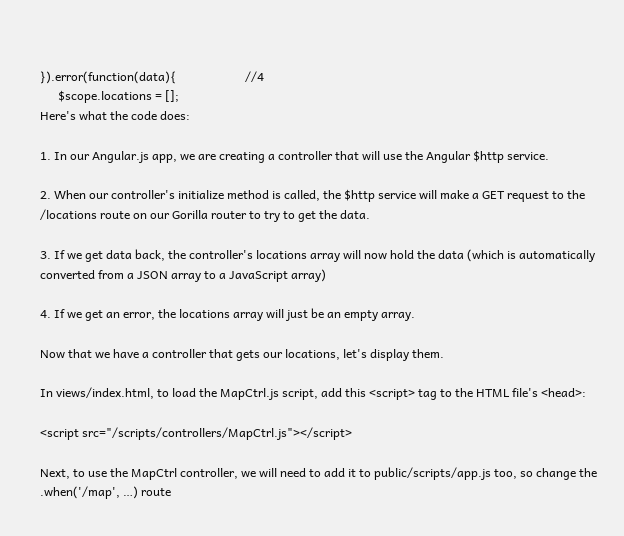}).error(function(data){                       //4
      $scope.locations = [];
Here's what the code does:

1. In our Angular.js app, we are creating a controller that will use the Angular $http service.

2. When our controller's initialize method is called, the $http service will make a GET request to the /locations route on our Gorilla router to try to get the data.

3. If we get data back, the controller's locations array will now hold the data (which is automatically converted from a JSON array to a JavaScript array)

4. If we get an error, the locations array will just be an empty array.

Now that we have a controller that gets our locations, let's display them.

In views/index.html, to load the MapCtrl.js script, add this <script> tag to the HTML file's <head>:

<script src="/scripts/controllers/MapCtrl.js"></script>

Next, to use the MapCtrl controller, we will need to add it to public/scripts/app.js too, so change the .when('/map', …) route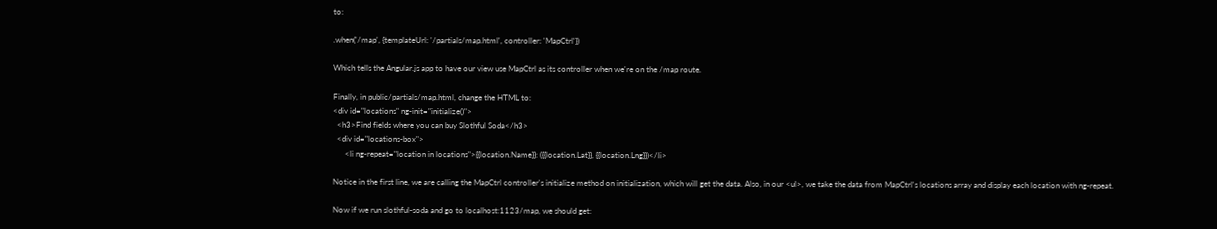to:

.when('/map', {templateUrl: '/partials/map.html', controller: 'MapCtrl'})

Which tells the Angular.js app to have our view use MapCtrl as its controller when we're on the /map route.

Finally, in public/partials/map.html, change the HTML to:
<div id="locations" ng-init="initialize()">
  <h3>Find fields where you can buy Slothful Soda</h3>
  <div id="locations-box">
      <li ng-repeat="location in locations">{{location.Name}}: ({{location.Lat}}, {{location.Lng}})</li>

Notice in the first line, we are calling the MapCtrl controller's initialize method on initialization, which will get the data. Also, in our <ul>, we take the data from MapCtrl's locations array and display each location with ng-repeat.

Now if we run slothful-soda and go to localhost:1123/map, we should get: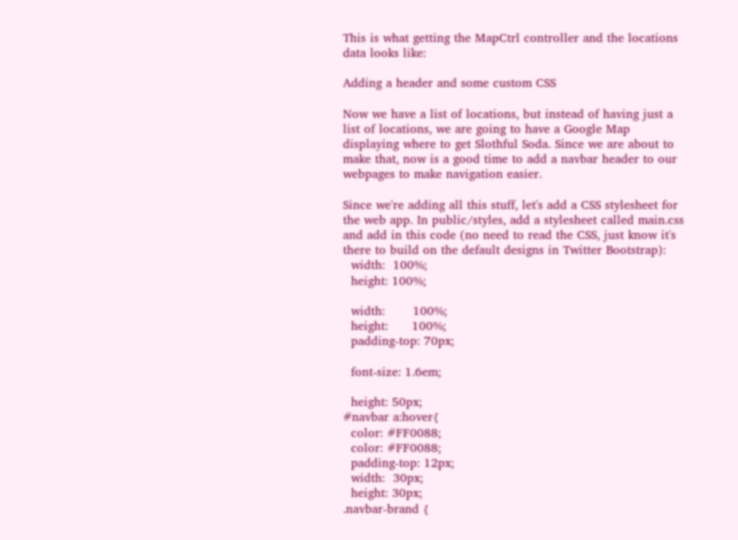This is what getting the MapCtrl controller and the locations data looks like:

Adding a header and some custom CSS

Now we have a list of locations, but instead of having just a list of locations, we are going to have a Google Map displaying where to get Slothful Soda. Since we are about to make that, now is a good time to add a navbar header to our webpages to make navigation easier.

Since we're adding all this stuff, let's add a CSS stylesheet for the web app. In public/styles, add a stylesheet called main.css and add in this code (no need to read the CSS, just know it's there to build on the default designs in Twitter Bootstrap):
  width:  100%;
  height: 100%;

  width:       100%;
  height:      100%;
  padding-top: 70px;

  font-size: 1.6em;

  height: 50px;
#navbar a:hover{
  color: #FF0088;
  color: #FF0088;
  padding-top: 12px;
  width:  30px;
  height: 30px;
.navbar-brand {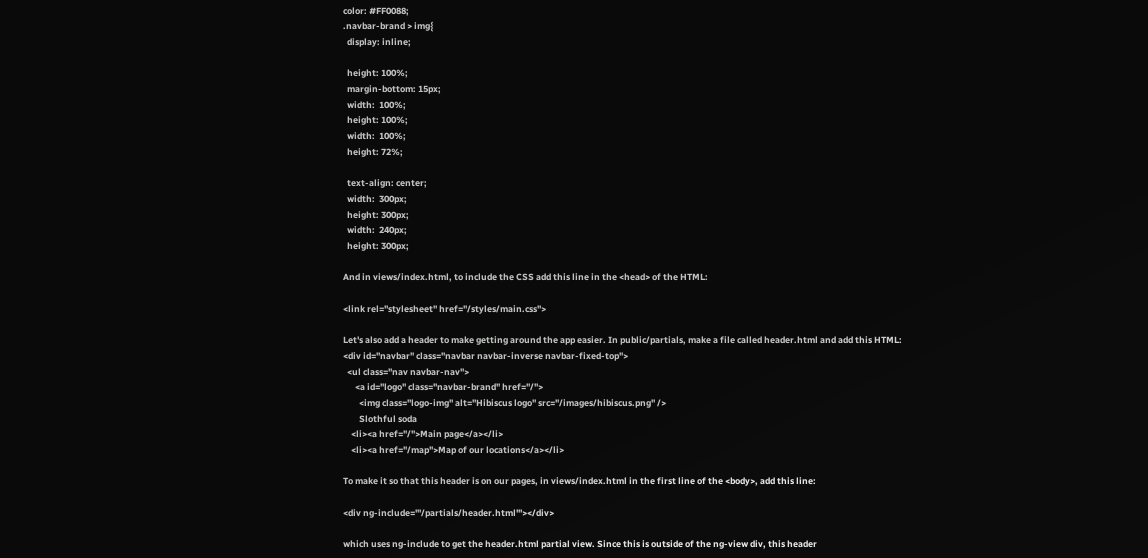color: #FF0088;
.navbar-brand > img{
  display: inline;

  height: 100%;
  margin-bottom: 15px;
  width:  100%;
  height: 100%;
  width:  100%;
  height: 72%;

  text-align: center;
  width:  300px;
  height: 300px;
  width:  240px;
  height: 300px;

And in views/index.html, to include the CSS add this line in the <head> of the HTML:

<link rel="stylesheet" href="/styles/main.css">

Let's also add a header to make getting around the app easier. In public/partials, make a file called header.html and add this HTML:
<div id="navbar" class="navbar navbar-inverse navbar-fixed-top">
  <ul class="nav navbar-nav">
      <a id="logo" class="navbar-brand" href="/">
        <img class="logo-img" alt="Hibiscus logo" src="/images/hibiscus.png" />
        Slothful soda
    <li><a href="/">Main page</a></li>
    <li><a href="/map">Map of our locations</a></li>

To make it so that this header is on our pages, in views/index.html in the first line of the <body>, add this line:

<div ng-include="'/partials/header.html'"></div>

which uses ng-include to get the header.html partial view. Since this is outside of the ng-view div, this header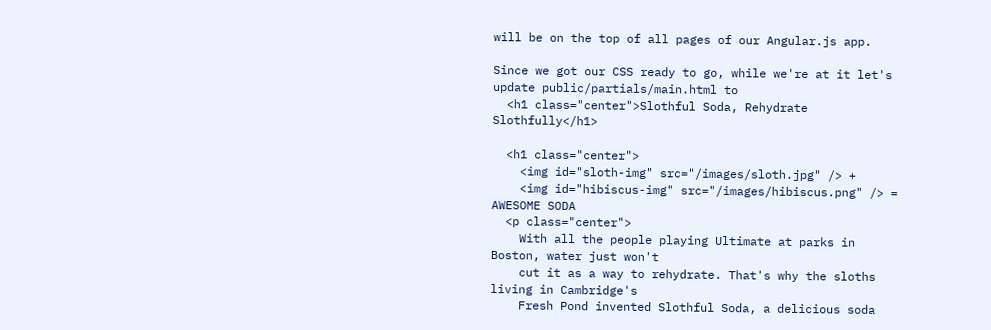will be on the top of all pages of our Angular.js app.

Since we got our CSS ready to go, while we're at it let's update public/partials/main.html to
  <h1 class="center">Slothful Soda, Rehydrate Slothfully</h1>

  <h1 class="center">
    <img id="sloth-img" src="/images/sloth.jpg" /> +
    <img id="hibiscus-img" src="/images/hibiscus.png" /> = AWESOME SODA
  <p class="center">
    With all the people playing Ultimate at parks in Boston, water just won't
    cut it as a way to rehydrate. That's why the sloths living in Cambridge's
    Fresh Pond invented Slothful Soda, a delicious soda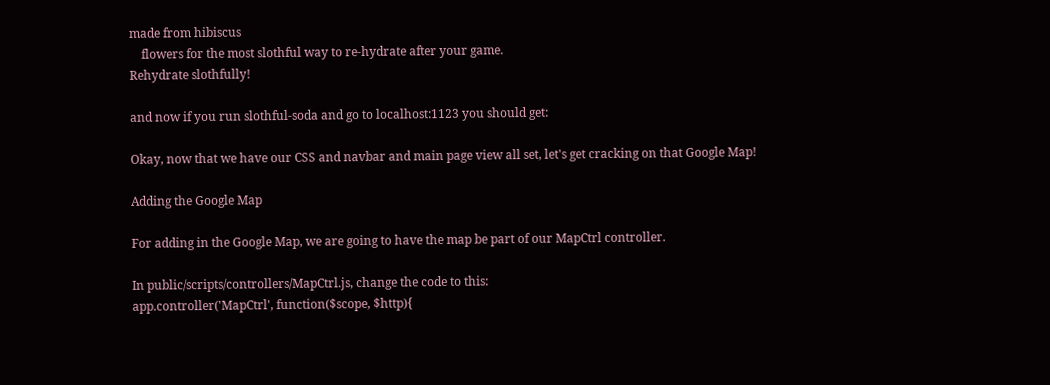made from hibiscus
    flowers for the most slothful way to re-hydrate after your game.
Rehydrate slothfully!

and now if you run slothful-soda and go to localhost:1123 you should get:

Okay, now that we have our CSS and navbar and main page view all set, let's get cracking on that Google Map!

Adding the Google Map

For adding in the Google Map, we are going to have the map be part of our MapCtrl controller.

In public/scripts/controllers/MapCtrl.js, change the code to this:
app.controller('MapCtrl', function($scope, $http){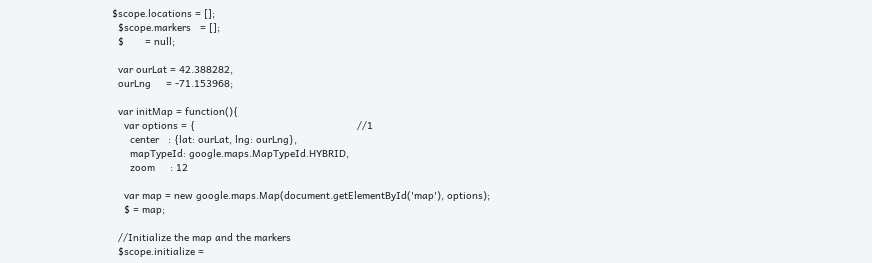$scope.locations = [];
  $scope.markers   = [];
  $       = null;

  var ourLat = 42.388282,
  ourLng     = -71.153968;

  var initMap = function(){
    var options = {                                                      //1
      center   : {lat: ourLat, lng: ourLng},
      mapTypeId: google.maps.MapTypeId.HYBRID,
      zoom     : 12

    var map = new google.maps.Map(document.getElementById('map'), options);
    $ = map;

  //Initialize the map and the markers
  $scope.initialize =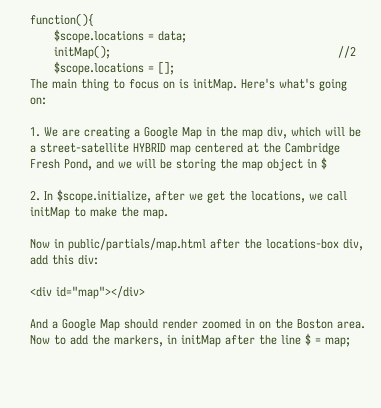function(){
      $scope.locations = data;
      initMap();                                                         //2
      $scope.locations = [];
The main thing to focus on is initMap. Here's what's going on:

1. We are creating a Google Map in the map div, which will be a street-satellite HYBRID map centered at the Cambridge Fresh Pond, and we will be storing the map object in $

2. In $scope.initialize, after we get the locations, we call initMap to make the map.

Now in public/partials/map.html after the locations-box div, add this div:

<div id="map"></div>

And a Google Map should render zoomed in on the Boston area. Now to add the markers, in initMap after the line $ = map;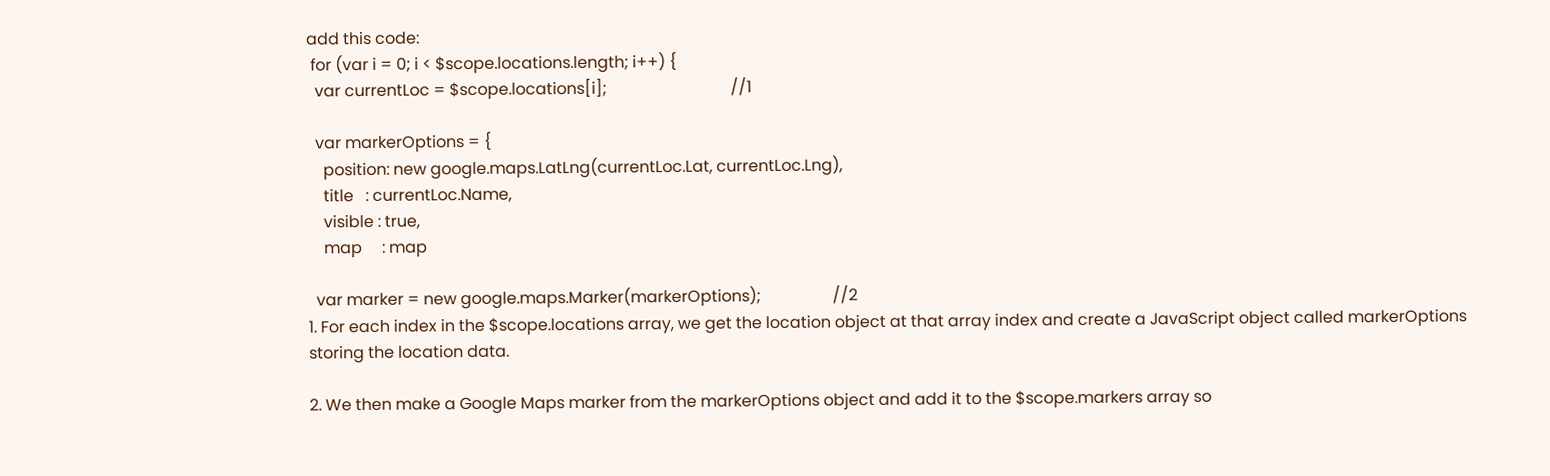add this code:
 for (var i = 0; i < $scope.locations.length; i++) {
  var currentLoc = $scope.locations[i];                               //1

  var markerOptions = {
    position: new google.maps.LatLng(currentLoc.Lat, currentLoc.Lng),
    title   : currentLoc.Name,
    visible : true,
    map     : map

  var marker = new google.maps.Marker(markerOptions);                  //2
1. For each index in the $scope.locations array, we get the location object at that array index and create a JavaScript object called markerOptions storing the location data.

2. We then make a Google Maps marker from the markerOptions object and add it to the $scope.markers array so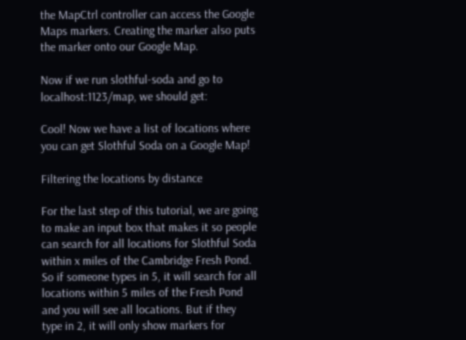the MapCtrl controller can access the Google Maps markers. Creating the marker also puts the marker onto our Google Map.

Now if we run slothful-soda and go to localhost:1123/map, we should get:

Cool! Now we have a list of locations where you can get Slothful Soda on a Google Map!

Filtering the locations by distance

For the last step of this tutorial, we are going to make an input box that makes it so people can search for all locations for Slothful Soda within x miles of the Cambridge Fresh Pond. So if someone types in 5, it will search for all locations within 5 miles of the Fresh Pond and you will see all locations. But if they type in 2, it will only show markers for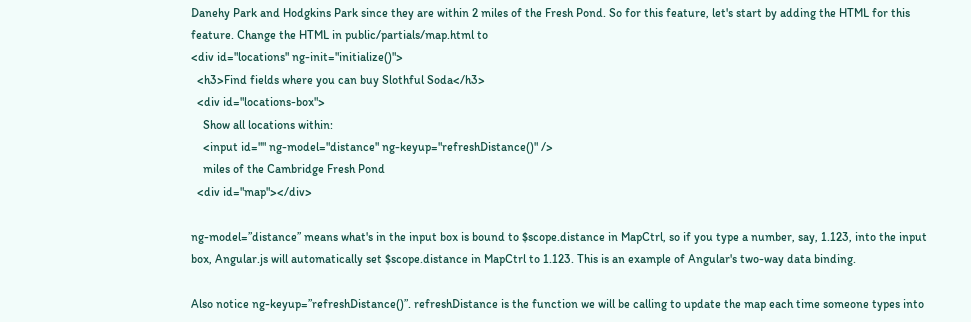Danehy Park and Hodgkins Park since they are within 2 miles of the Fresh Pond. So for this feature, let's start by adding the HTML for this feature. Change the HTML in public/partials/map.html to
<div id="locations" ng-init="initialize()">
  <h3>Find fields where you can buy Slothful Soda</h3>
  <div id="locations-box">
    Show all locations within:
    <input id="" ng-model="distance" ng-keyup="refreshDistance()" />
    miles of the Cambridge Fresh Pond
  <div id="map"></div>

ng-model=”distance” means what's in the input box is bound to $scope.distance in MapCtrl, so if you type a number, say, 1.123, into the input box, Angular.js will automatically set $scope.distance in MapCtrl to 1.123. This is an example of Angular's two-way data binding.

Also notice ng-keyup=”refreshDistance()”. refreshDistance is the function we will be calling to update the map each time someone types into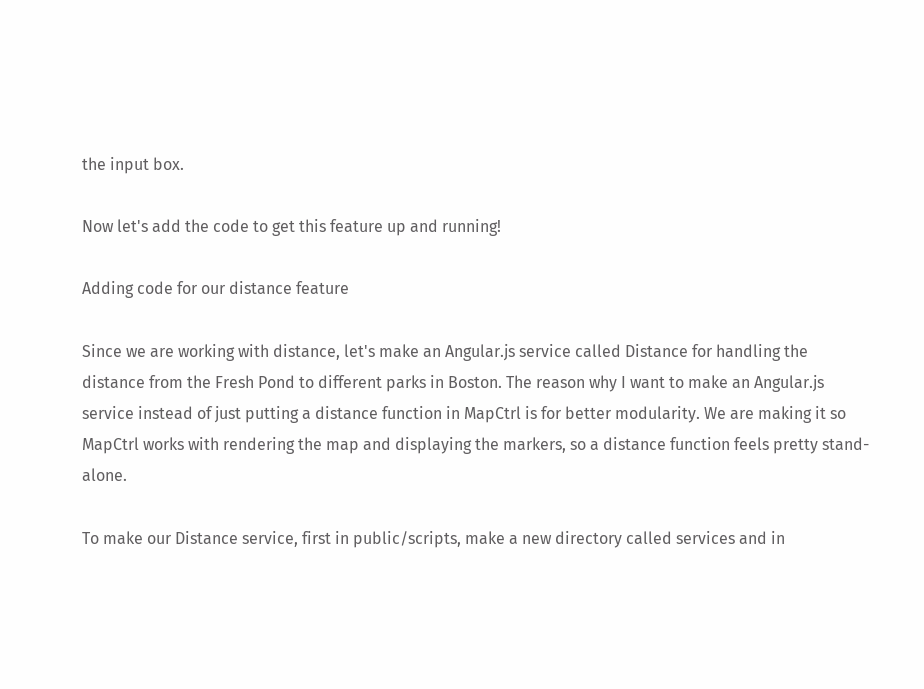the input box.

Now let's add the code to get this feature up and running!

Adding code for our distance feature

Since we are working with distance, let's make an Angular.js service called Distance for handling the distance from the Fresh Pond to different parks in Boston. The reason why I want to make an Angular.js service instead of just putting a distance function in MapCtrl is for better modularity. We are making it so MapCtrl works with rendering the map and displaying the markers, so a distance function feels pretty stand-alone.

To make our Distance service, first in public/scripts, make a new directory called services and in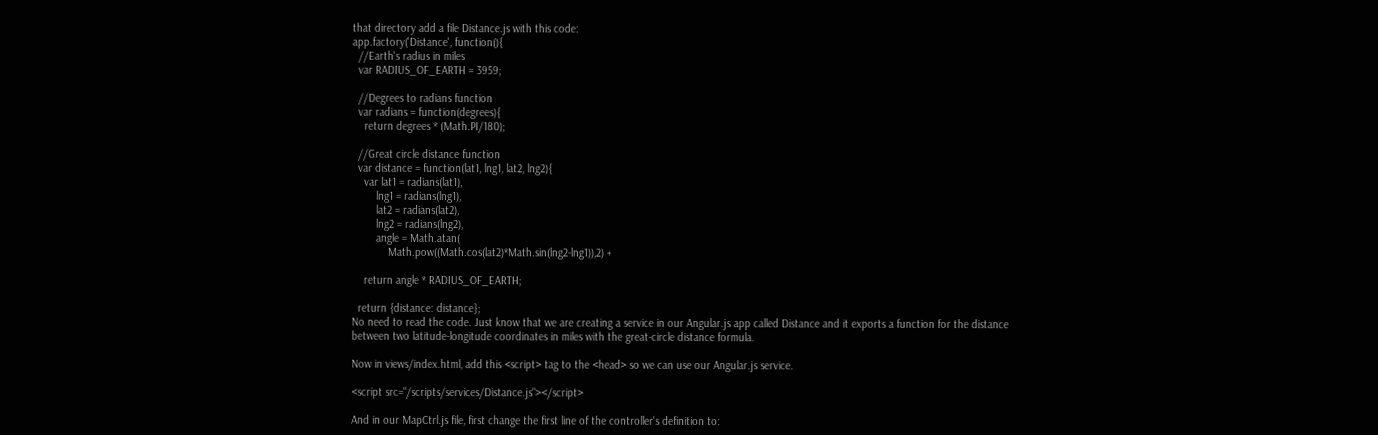that directory add a file Distance.js with this code:
app.factory('Distance', function(){
  //Earth's radius in miles
  var RADIUS_OF_EARTH = 3959;

  //Degrees to radians function
  var radians = function(degrees){
    return degrees * (Math.PI/180);

  //Great circle distance function
  var distance = function(lat1, lng1, lat2, lng2){
    var lat1 = radians(lat1),
        lng1 = radians(lng1),
        lat2 = radians(lat2),
        lng2 = radians(lng2),
        angle = Math.atan(
            Math.pow((Math.cos(lat2)*Math.sin(lng2-lng1)),2) +

    return angle * RADIUS_OF_EARTH;

  return {distance: distance};
No need to read the code. Just know that we are creating a service in our Angular.js app called Distance and it exports a function for the distance between two latitude-longitude coordinates in miles with the great-circle distance formula.

Now in views/index.html, add this <script> tag to the <head> so we can use our Angular.js service.

<script src="/scripts/services/Distance.js"></script>

And in our MapCtrl.js file, first change the first line of the controller's definition to: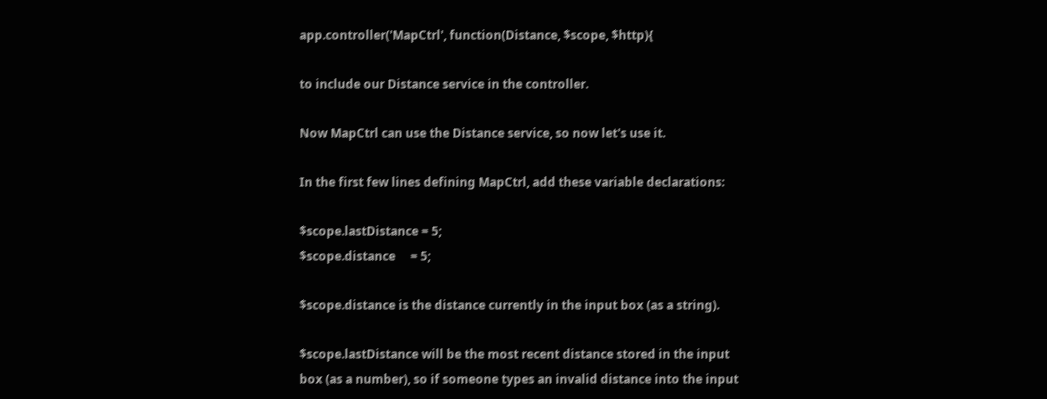app.controller('MapCtrl', function(Distance, $scope, $http){

to include our Distance service in the controller.

Now MapCtrl can use the Distance service, so now let's use it.

In the first few lines defining MapCtrl, add these variable declarations:

$scope.lastDistance = 5;
$scope.distance     = 5;

$scope.distance is the distance currently in the input box (as a string).

$scope.lastDistance will be the most recent distance stored in the input box (as a number), so if someone types an invalid distance into the input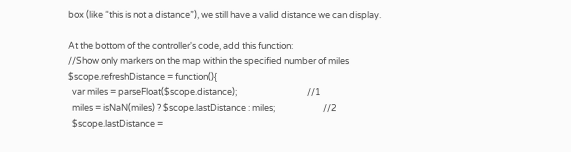box (like “this is not a distance”), we still have a valid distance we can display.

At the bottom of the controller's code, add this function:
//Show only markers on the map within the specified number of miles
$scope.refreshDistance = function(){
  var miles = parseFloat($scope.distance);                                   //1
  miles = isNaN(miles) ? $scope.lastDistance : miles;                        //2
  $scope.lastDistance =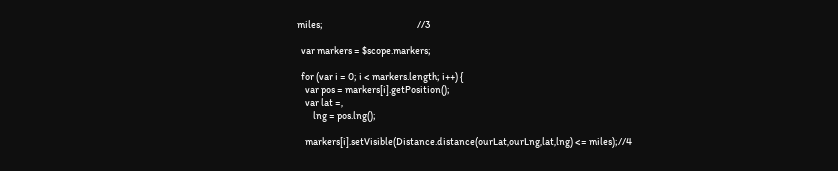miles;                                               //3

  var markers = $scope.markers;

  for (var i = 0; i < markers.length; i++) {
    var pos = markers[i].getPosition();
    var lat =,
        lng = pos.lng();

    markers[i].setVisible(Distance.distance(ourLat,ourLng,lat,lng) <= miles);//4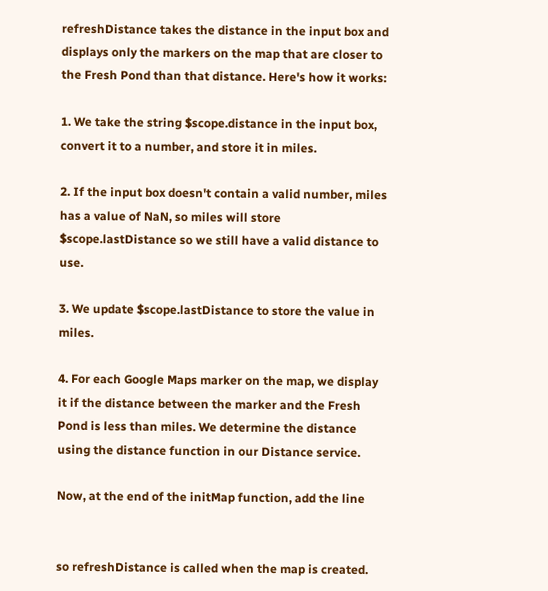refreshDistance takes the distance in the input box and displays only the markers on the map that are closer to the Fresh Pond than that distance. Here's how it works:

1. We take the string $scope.distance in the input box, convert it to a number, and store it in miles.

2. If the input box doesn't contain a valid number, miles has a value of NaN, so miles will store $scope.lastDistance so we still have a valid distance to use.

3. We update $scope.lastDistance to store the value in miles.

4. For each Google Maps marker on the map, we display it if the distance between the marker and the Fresh Pond is less than miles. We determine the distance using the distance function in our Distance service.

Now, at the end of the initMap function, add the line


so refreshDistance is called when the map is created.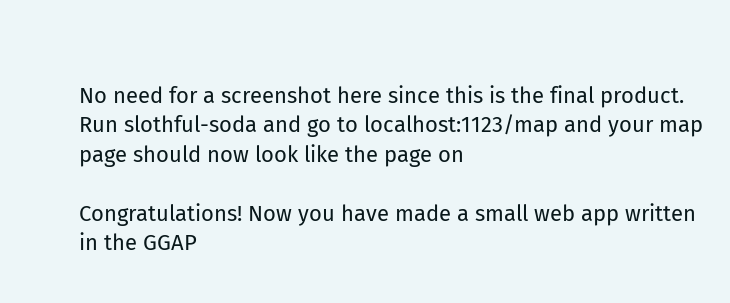No need for a screenshot here since this is the final product. Run slothful-soda and go to localhost:1123/map and your map page should now look like the page on

Congratulations! Now you have made a small web app written in the GGAP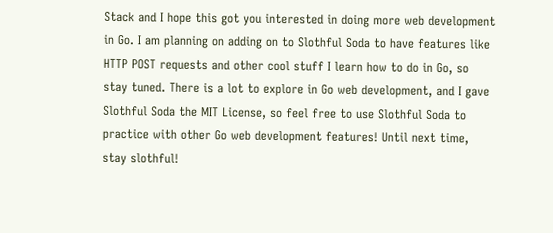Stack and I hope this got you interested in doing more web development in Go. I am planning on adding on to Slothful Soda to have features like HTTP POST requests and other cool stuff I learn how to do in Go, so stay tuned. There is a lot to explore in Go web development, and I gave Slothful Soda the MIT License, so feel free to use Slothful Soda to practice with other Go web development features! Until next time, stay slothful!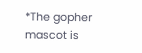*The gopher mascot is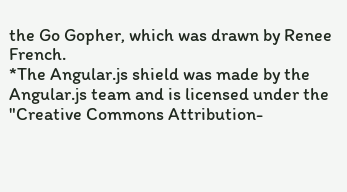the Go Gopher, which was drawn by Renee French.
*The Angular.js shield was made by the Angular.js team and is licensed under the "Creative Commons Attribution-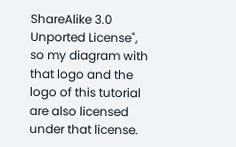ShareAlike 3.0 Unported License", so my diagram with that logo and the logo of this tutorial are also licensed under that license.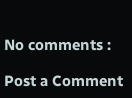No comments :

Post a Comment